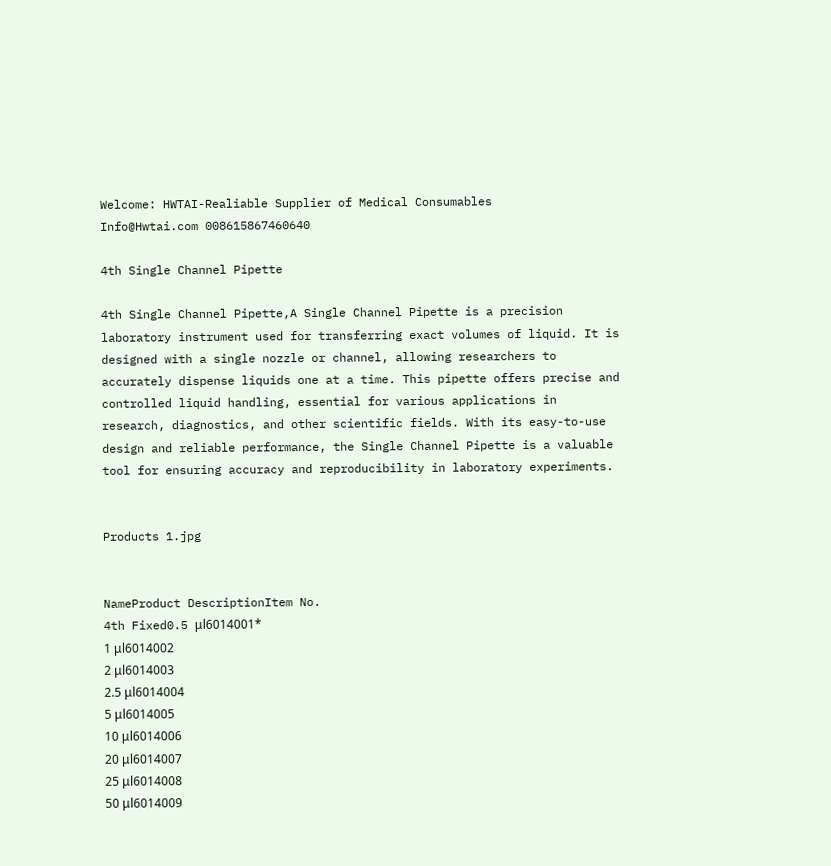Welcome: HWTAI-Realiable Supplier of Medical Consumables
Info@Hwtai.com 008615867460640

4th Single Channel Pipette

4th Single Channel Pipette,A Single Channel Pipette is a precision laboratory instrument used for transferring exact volumes of liquid. It is designed with a single nozzle or channel, allowing researchers to accurately dispense liquids one at a time. This pipette offers precise and controlled liquid handling, essential for various applications in research, diagnostics, and other scientific fields. With its easy-to-use design and reliable performance, the Single Channel Pipette is a valuable tool for ensuring accuracy and reproducibility in laboratory experiments.


Products 1.jpg


NameProduct DescriptionItem No.
4th Fixed0.5 μl6014001*
1 μl6014002
2 μl6014003
2.5 μl6014004
5 μl6014005
10 μl6014006
20 μl6014007
25 μl6014008
50 μl6014009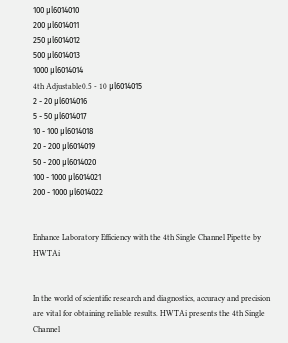100 μl6014010
200 μl6014011
250 μl6014012
500 μl6014013
1000 μl6014014
4th Adjustable0.5 - 10 μl6014015
2 - 20 μl6014016
5 - 50 μl6014017
10 - 100 μl6014018
20 - 200 μl6014019
50 - 200 μl6014020
100 - 1000 μl6014021
200 - 1000 μl6014022


Enhance Laboratory Efficiency with the 4th Single Channel Pipette by HWTAi


In the world of scientific research and diagnostics, accuracy and precision are vital for obtaining reliable results. HWTAi presents the 4th Single Channel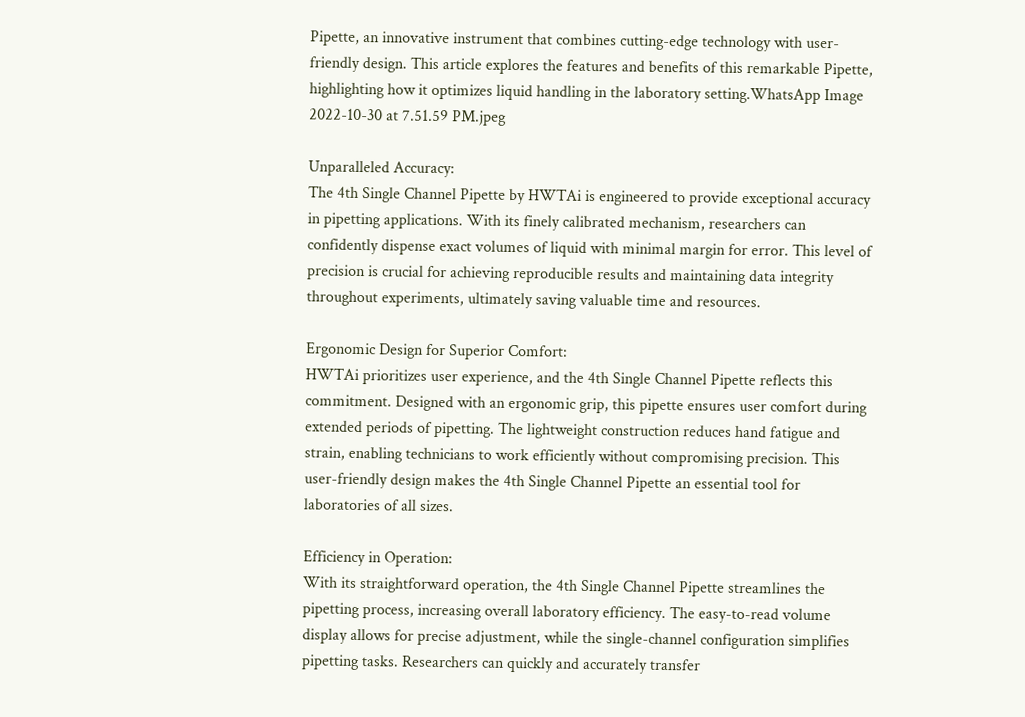Pipette, an innovative instrument that combines cutting-edge technology with user-friendly design. This article explores the features and benefits of this remarkable Pipette, highlighting how it optimizes liquid handling in the laboratory setting.WhatsApp Image 2022-10-30 at 7.51.59 PM.jpeg

Unparalleled Accuracy:
The 4th Single Channel Pipette by HWTAi is engineered to provide exceptional accuracy in pipetting applications. With its finely calibrated mechanism, researchers can confidently dispense exact volumes of liquid with minimal margin for error. This level of precision is crucial for achieving reproducible results and maintaining data integrity throughout experiments, ultimately saving valuable time and resources.

Ergonomic Design for Superior Comfort:
HWTAi prioritizes user experience, and the 4th Single Channel Pipette reflects this commitment. Designed with an ergonomic grip, this pipette ensures user comfort during extended periods of pipetting. The lightweight construction reduces hand fatigue and strain, enabling technicians to work efficiently without compromising precision. This user-friendly design makes the 4th Single Channel Pipette an essential tool for laboratories of all sizes.

Efficiency in Operation:
With its straightforward operation, the 4th Single Channel Pipette streamlines the pipetting process, increasing overall laboratory efficiency. The easy-to-read volume display allows for precise adjustment, while the single-channel configuration simplifies pipetting tasks. Researchers can quickly and accurately transfer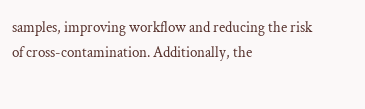samples, improving workflow and reducing the risk of cross-contamination. Additionally, the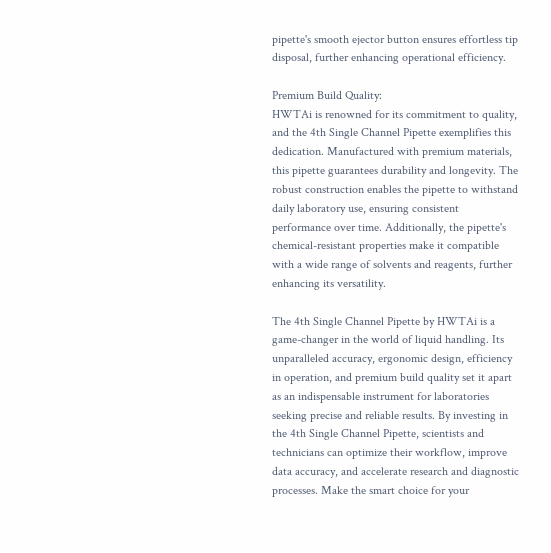pipette's smooth ejector button ensures effortless tip disposal, further enhancing operational efficiency.

Premium Build Quality:
HWTAi is renowned for its commitment to quality, and the 4th Single Channel Pipette exemplifies this dedication. Manufactured with premium materials, this pipette guarantees durability and longevity. The robust construction enables the pipette to withstand daily laboratory use, ensuring consistent performance over time. Additionally, the pipette's chemical-resistant properties make it compatible with a wide range of solvents and reagents, further enhancing its versatility.

The 4th Single Channel Pipette by HWTAi is a game-changer in the world of liquid handling. Its unparalleled accuracy, ergonomic design, efficiency in operation, and premium build quality set it apart as an indispensable instrument for laboratories seeking precise and reliable results. By investing in the 4th Single Channel Pipette, scientists and technicians can optimize their workflow, improve data accuracy, and accelerate research and diagnostic processes. Make the smart choice for your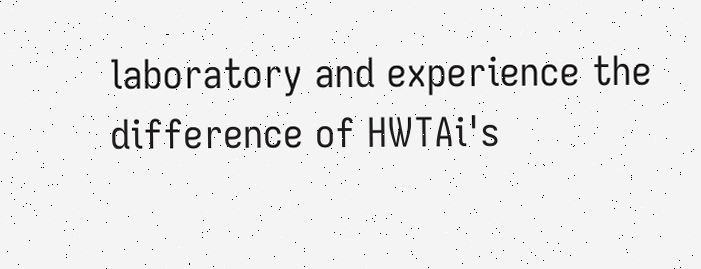laboratory and experience the difference of HWTAi's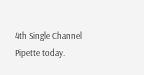4th Single Channel Pipette today.